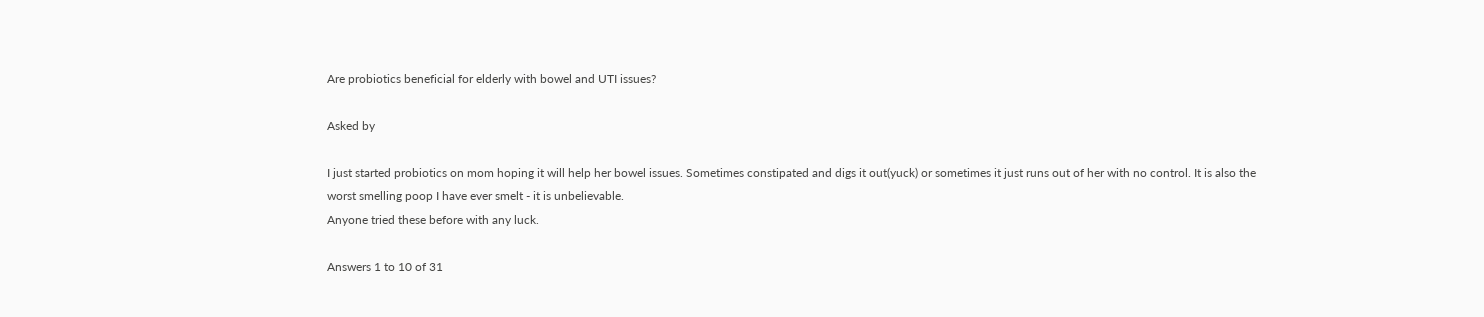Are probiotics beneficial for elderly with bowel and UTI issues?

Asked by

I just started probiotics on mom hoping it will help her bowel issues. Sometimes constipated and digs it out(yuck) or sometimes it just runs out of her with no control. It is also the worst smelling poop I have ever smelt - it is unbelievable.
Anyone tried these before with any luck.

Answers 1 to 10 of 31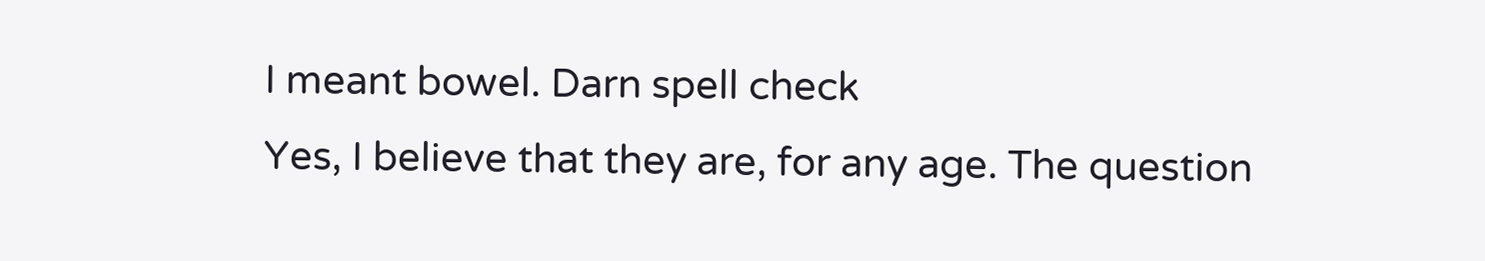I meant bowel. Darn spell check
Yes, I believe that they are, for any age. The question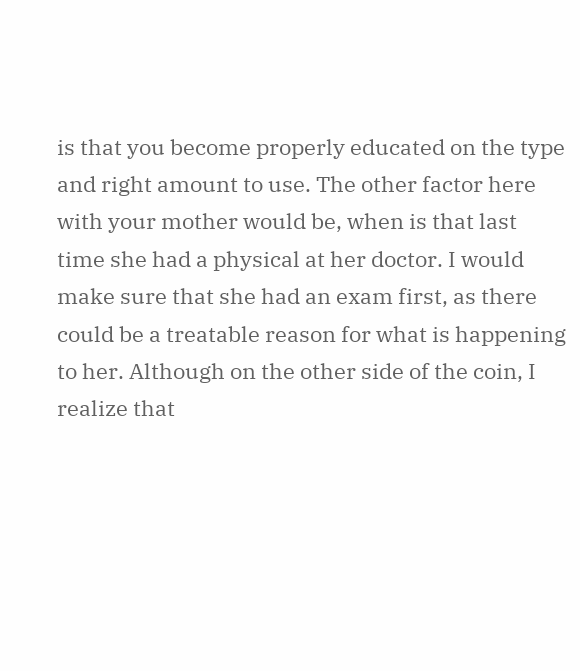is that you become properly educated on the type and right amount to use. The other factor here with your mother would be, when is that last time she had a physical at her doctor. I would make sure that she had an exam first, as there could be a treatable reason for what is happening to her. Although on the other side of the coin, I realize that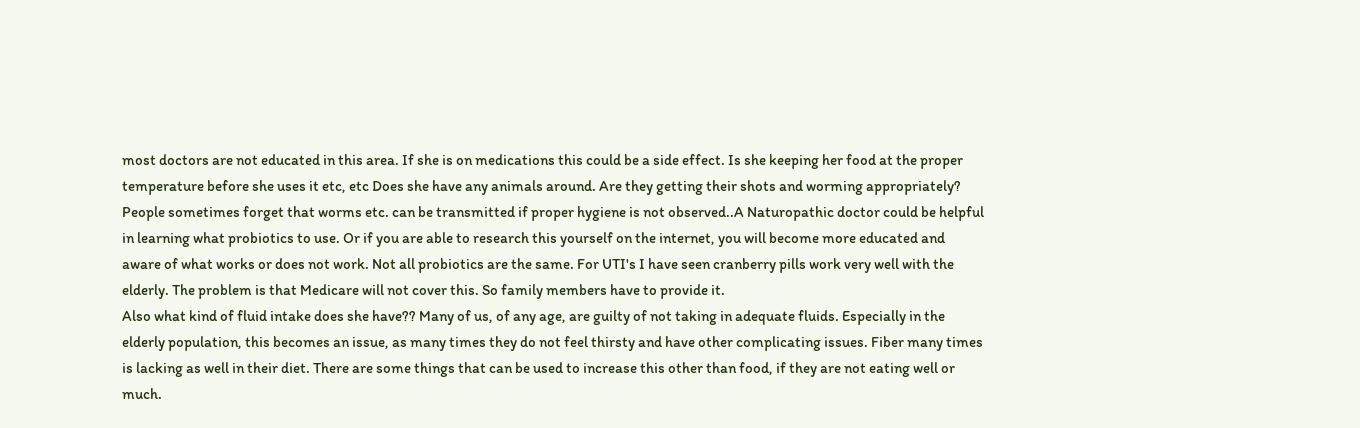most doctors are not educated in this area. If she is on medications this could be a side effect. Is she keeping her food at the proper temperature before she uses it etc, etc Does she have any animals around. Are they getting their shots and worming appropriately? People sometimes forget that worms etc. can be transmitted if proper hygiene is not observed..A Naturopathic doctor could be helpful in learning what probiotics to use. Or if you are able to research this yourself on the internet, you will become more educated and aware of what works or does not work. Not all probiotics are the same. For UTI's I have seen cranberry pills work very well with the elderly. The problem is that Medicare will not cover this. So family members have to provide it.
Also what kind of fluid intake does she have?? Many of us, of any age, are guilty of not taking in adequate fluids. Especially in the elderly population, this becomes an issue, as many times they do not feel thirsty and have other complicating issues. Fiber many times is lacking as well in their diet. There are some things that can be used to increase this other than food, if they are not eating well or much.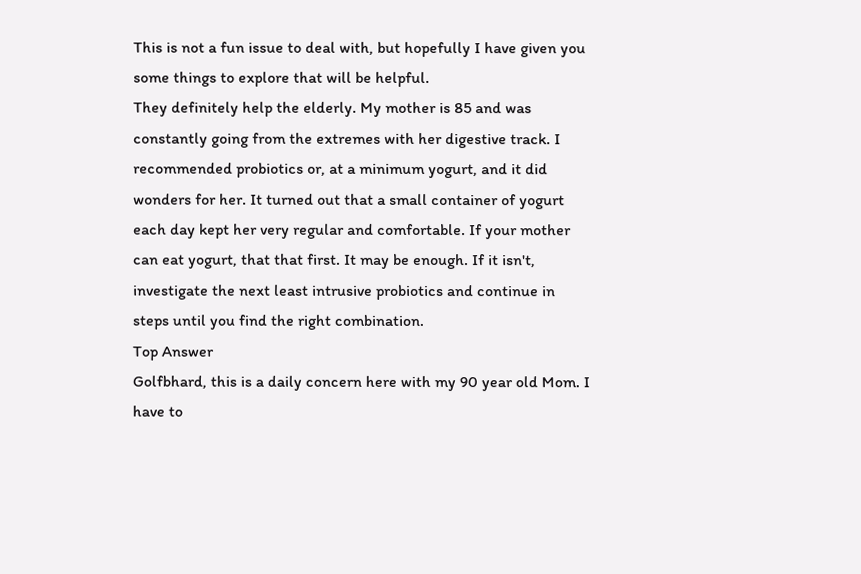This is not a fun issue to deal with, but hopefully I have given you some things to explore that will be helpful.
They definitely help the elderly. My mother is 85 and was constantly going from the extremes with her digestive track. I recommended probiotics or, at a minimum yogurt, and it did wonders for her. It turned out that a small container of yogurt each day kept her very regular and comfortable. If your mother can eat yogurt, that that first. It may be enough. If it isn't, investigate the next least intrusive probiotics and continue in steps until you find the right combination.
Top Answer
Golfbhard, this is a daily concern here with my 90 year old Mom. I have to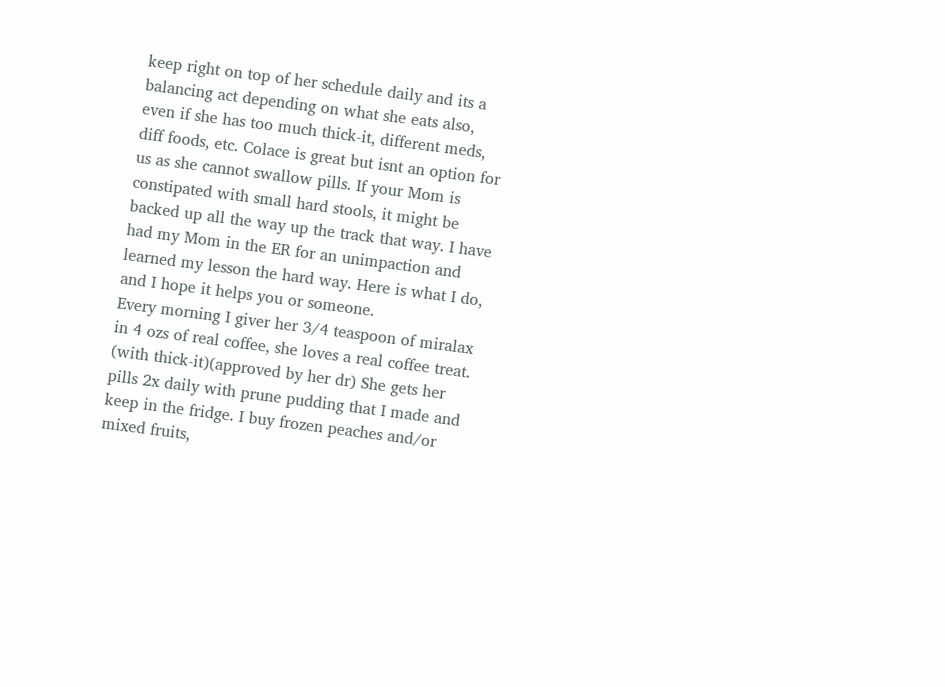keep right on top of her schedule daily and its a balancing act depending on what she eats also, even if she has too much thick-it, different meds, diff foods, etc. Colace is great but isnt an option for us as she cannot swallow pills. If your Mom is constipated with small hard stools, it might be backed up all the way up the track that way. I have had my Mom in the ER for an unimpaction and learned my lesson the hard way. Here is what I do, and I hope it helps you or someone.
Every morning I giver her 3/4 teaspoon of miralax in 4 ozs of real coffee, she loves a real coffee treat. (with thick-it)(approved by her dr) She gets her pills 2x daily with prune pudding that I made and keep in the fridge. I buy frozen peaches and/or mixed fruits,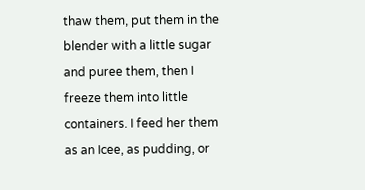thaw them, put them in the blender with a little sugar and puree them, then I freeze them into little containers. I feed her them as an Icee, as pudding, or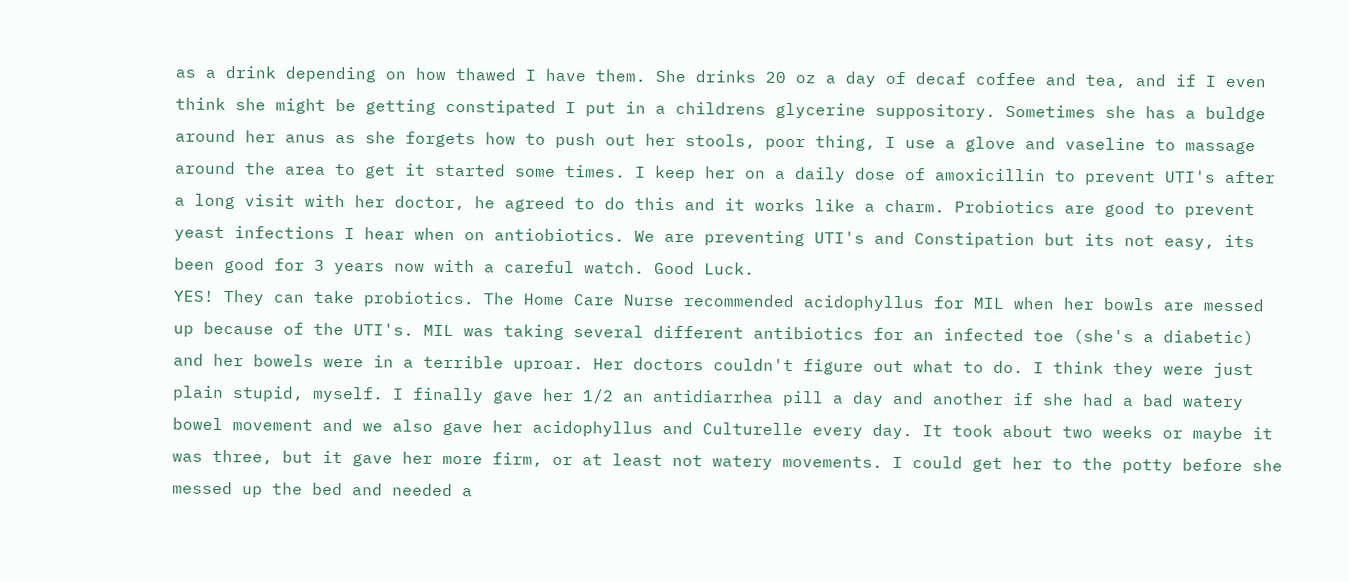as a drink depending on how thawed I have them. She drinks 20 oz a day of decaf coffee and tea, and if I even think she might be getting constipated I put in a childrens glycerine suppository. Sometimes she has a buldge around her anus as she forgets how to push out her stools, poor thing, I use a glove and vaseline to massage around the area to get it started some times. I keep her on a daily dose of amoxicillin to prevent UTI's after a long visit with her doctor, he agreed to do this and it works like a charm. Probiotics are good to prevent yeast infections I hear when on antiobiotics. We are preventing UTI's and Constipation but its not easy, its been good for 3 years now with a careful watch. Good Luck.
YES! They can take probiotics. The Home Care Nurse recommended acidophyllus for MIL when her bowls are messed up because of the UTI's. MIL was taking several different antibiotics for an infected toe (she's a diabetic) and her bowels were in a terrible uproar. Her doctors couldn't figure out what to do. I think they were just plain stupid, myself. I finally gave her 1/2 an antidiarrhea pill a day and another if she had a bad watery bowel movement and we also gave her acidophyllus and Culturelle every day. It took about two weeks or maybe it was three, but it gave her more firm, or at least not watery movements. I could get her to the potty before she messed up the bed and needed a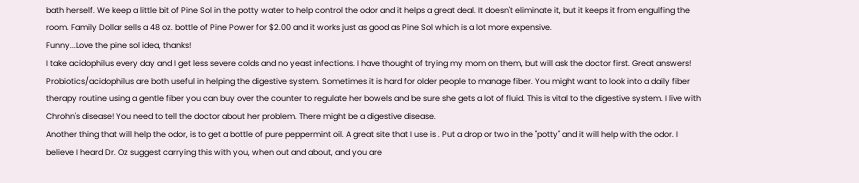bath herself. We keep a little bit of Pine Sol in the potty water to help control the odor and it helps a great deal. It doesn't eliminate it, but it keeps it from engulfing the room. Family Dollar sells a 48 oz. bottle of Pine Power for $2.00 and it works just as good as Pine Sol which is a lot more expensive.
Funny...Love the pine sol idea, thanks!
I take acidophilus every day and I get less severe colds and no yeast infections. I have thought of trying my mom on them, but will ask the doctor first. Great answers!
Probiotics/acidophilus are both useful in helping the digestive system. Sometimes it is hard for older people to manage fiber. You might want to look into a daily fiber therapy routine using a gentle fiber you can buy over the counter to regulate her bowels and be sure she gets a lot of fluid. This is vital to the digestive system. I live with Chrohn's disease! You need to tell the doctor about her problem. There might be a digestive disease.
Another thing that will help the odor, is to get a bottle of pure peppermint oil. A great site that I use is . Put a drop or two in the "potty" and it will help with the odor. I believe I heard Dr. Oz suggest carrying this with you, when out and about, and you are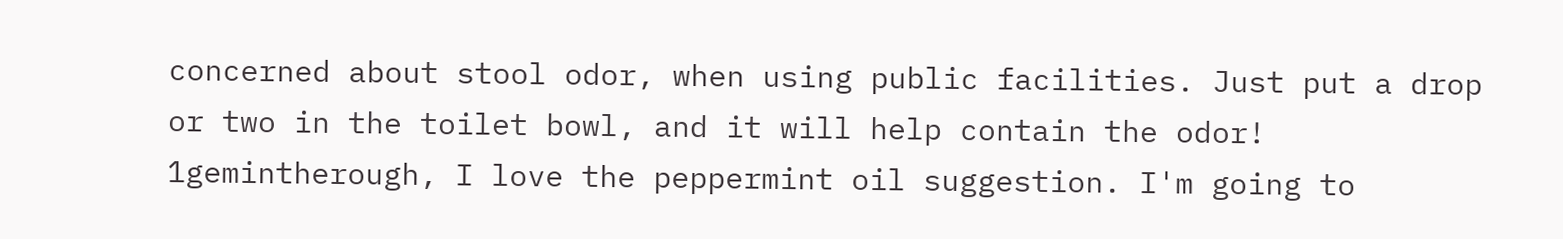concerned about stool odor, when using public facilities. Just put a drop or two in the toilet bowl, and it will help contain the odor!
1gemintherough, I love the peppermint oil suggestion. I'm going to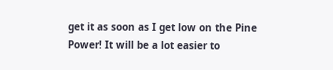get it as soon as I get low on the Pine Power! It will be a lot easier to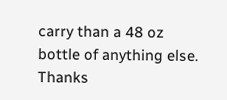carry than a 48 oz bottle of anything else. Thanks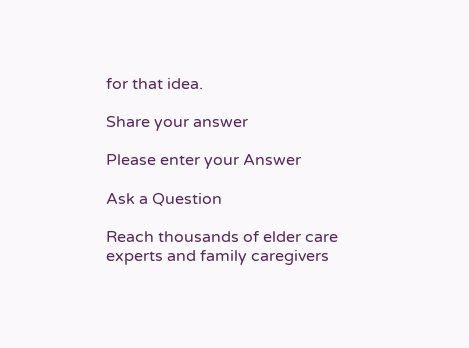for that idea.

Share your answer

Please enter your Answer

Ask a Question

Reach thousands of elder care experts and family caregivers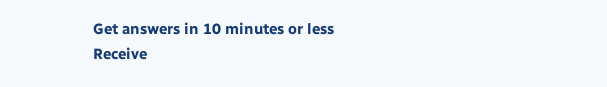Get answers in 10 minutes or less
Receive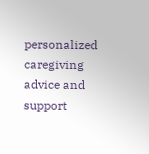personalized caregiving advice and support